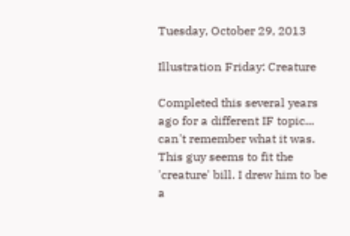Tuesday, October 29, 2013

Illustration Friday: Creature

Completed this several years ago for a different IF topic... can't remember what it was. This guy seems to fit the 'creature' bill. I drew him to be a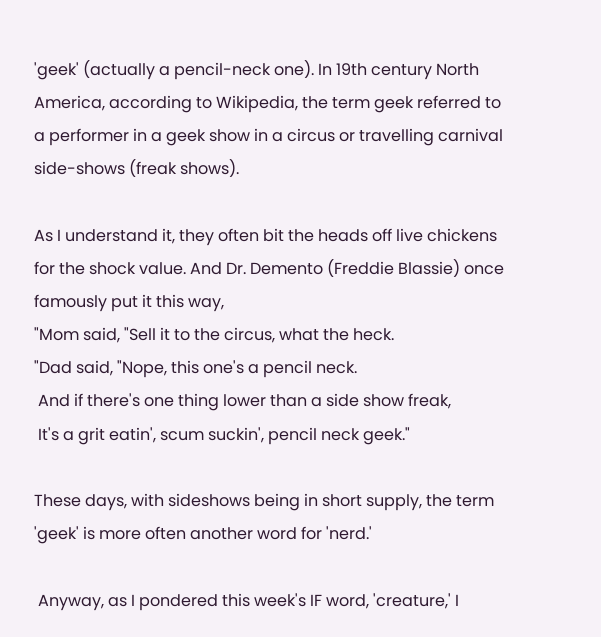'geek' (actually a pencil-neck one). In 19th century North America, according to Wikipedia, the term geek referred to a performer in a geek show in a circus or travelling carnival side-shows (freak shows).

As I understand it, they often bit the heads off live chickens for the shock value. And Dr. Demento (Freddie Blassie) once famously put it this way,
"Mom said, "Sell it to the circus, what the heck.
"Dad said, "Nope, this one's a pencil neck.
 And if there's one thing lower than a side show freak,
 It's a grit eatin', scum suckin', pencil neck geek."

These days, with sideshows being in short supply, the term 'geek' is more often another word for 'nerd.'

 Anyway, as I pondered this week's IF word, 'creature,' I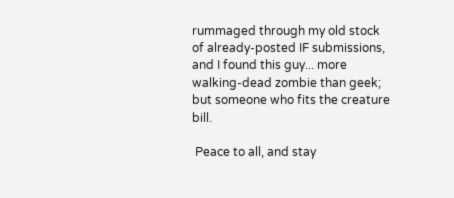rummaged through my old stock of already-posted IF submissions, and I found this guy... more walking-dead zombie than geek; but someone who fits the creature bill.

 Peace to all, and stay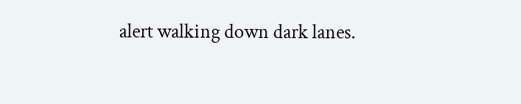alert walking down dark lanes.